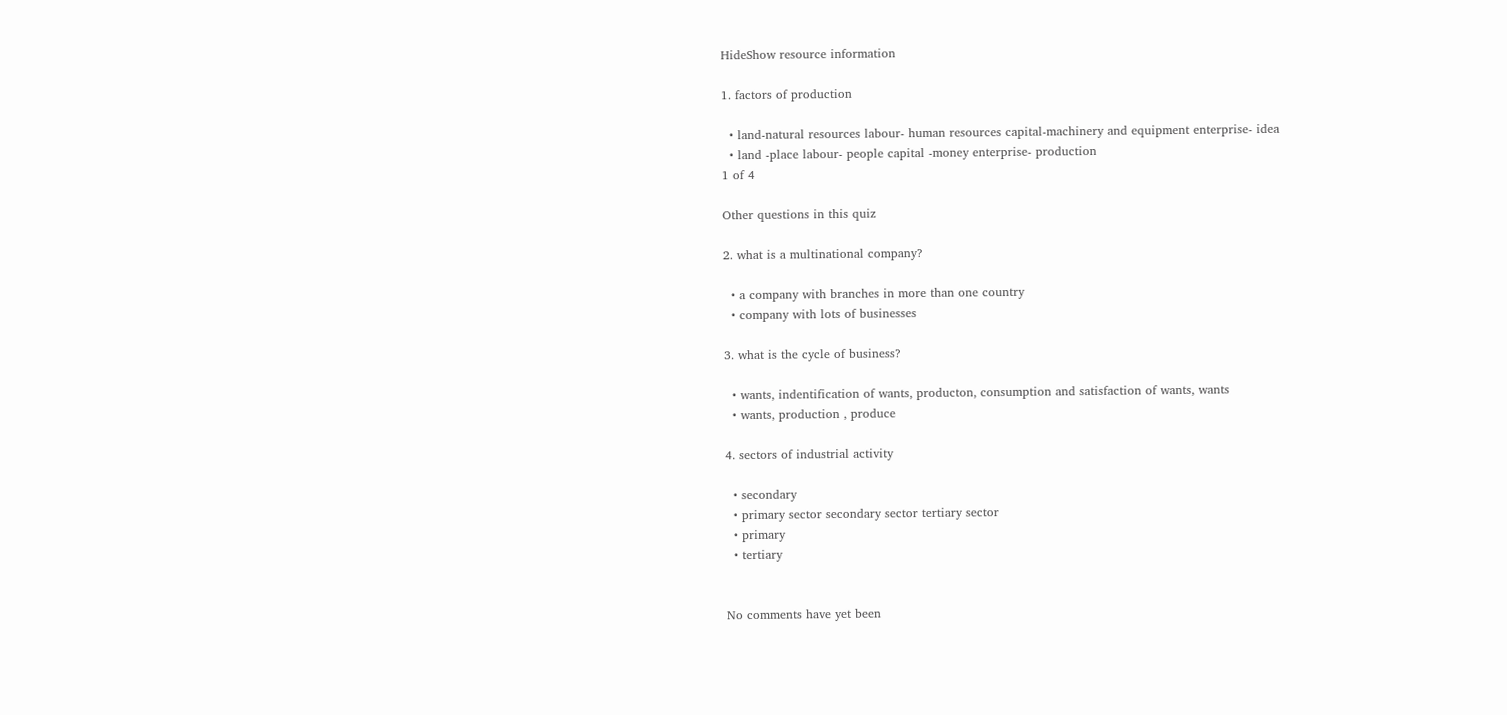HideShow resource information

1. factors of production

  • land-natural resources labour- human resources capital-machinery and equipment enterprise- idea
  • land -place labour- people capital -money enterprise- production
1 of 4

Other questions in this quiz

2. what is a multinational company?

  • a company with branches in more than one country
  • company with lots of businesses

3. what is the cycle of business?

  • wants, indentification of wants, producton, consumption and satisfaction of wants, wants
  • wants, production , produce

4. sectors of industrial activity

  • secondary
  • primary sector secondary sector tertiary sector
  • primary
  • tertiary


No comments have yet been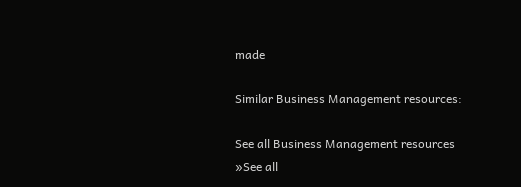made

Similar Business Management resources:

See all Business Management resources »See all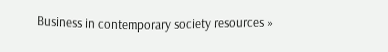Business in contemporary society resources »